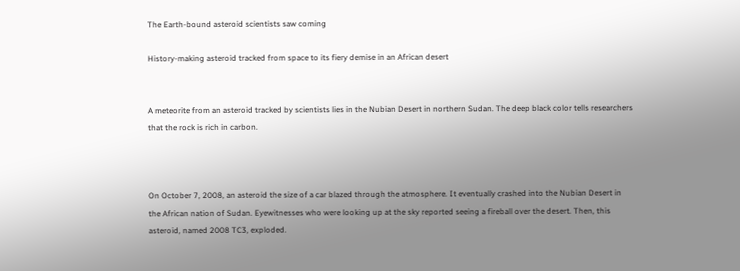The Earth-bound asteroid scientists saw coming

History-making asteroid tracked from space to its fiery demise in an African desert


A meteorite from an asteroid tracked by scientists lies in the Nubian Desert in northern Sudan. The deep black color tells researchers that the rock is rich in carbon.



On October 7, 2008, an asteroid the size of a car blazed through the atmosphere. It eventually crashed into the Nubian Desert in the African nation of Sudan. Eyewitnesses who were looking up at the sky reported seeing a fireball over the desert. Then, this asteroid, named 2008 TC3, exploded.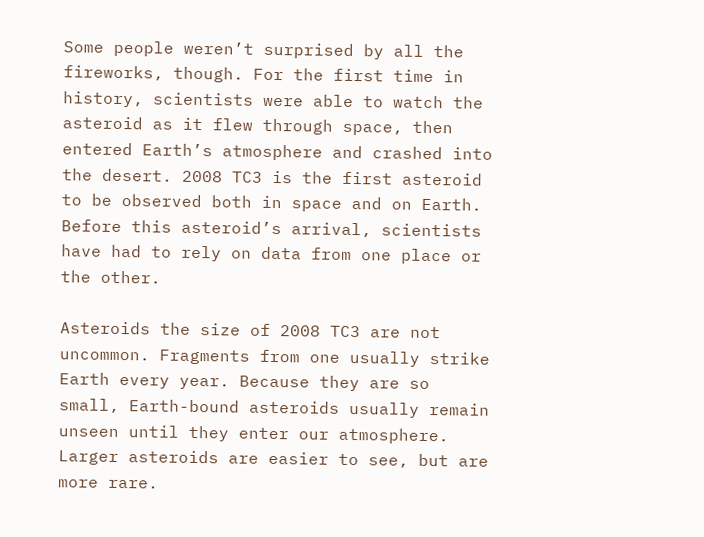Some people weren’t surprised by all the fireworks, though. For the first time in history, scientists were able to watch the asteroid as it flew through space, then entered Earth’s atmosphere and crashed into the desert. 2008 TC3 is the first asteroid to be observed both in space and on Earth. Before this asteroid’s arrival, scientists have had to rely on data from one place or the other.

Asteroids the size of 2008 TC3 are not uncommon. Fragments from one usually strike Earth every year. Because they are so small, Earth-bound asteroids usually remain unseen until they enter our atmosphere. Larger asteroids are easier to see, but are more rare.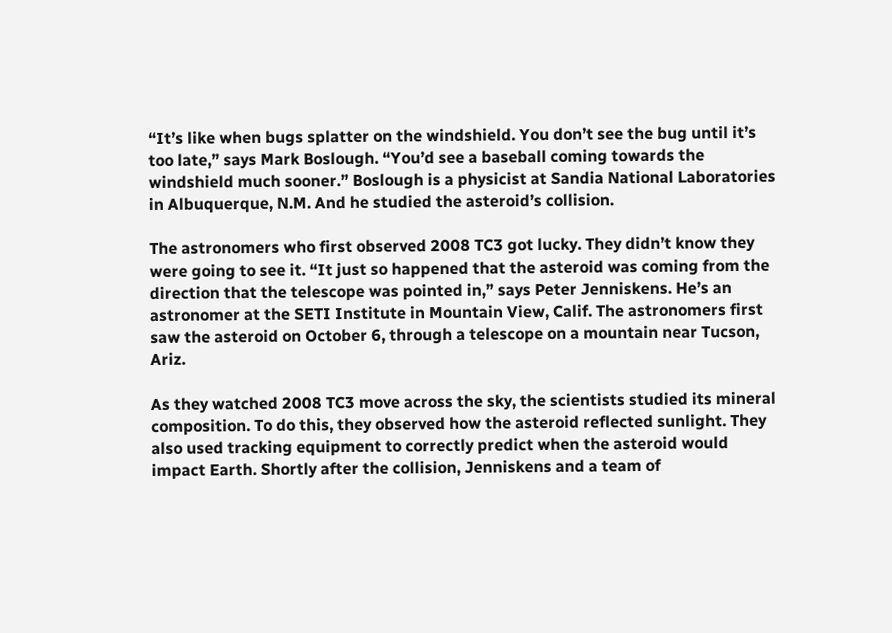“It’s like when bugs splatter on the windshield. You don’t see the bug until it’s too late,” says Mark Boslough. “You’d see a baseball coming towards the windshield much sooner.” Boslough is a physicist at Sandia National Laboratories in Albuquerque, N.M. And he studied the asteroid’s collision.

The astronomers who first observed 2008 TC3 got lucky. They didn’t know they were going to see it. “It just so happened that the asteroid was coming from the direction that the telescope was pointed in,” says Peter Jenniskens. He’s an astronomer at the SETI Institute in Mountain View, Calif. The astronomers first saw the asteroid on October 6, through a telescope on a mountain near Tucson, Ariz.

As they watched 2008 TC3 move across the sky, the scientists studied its mineral composition. To do this, they observed how the asteroid reflected sunlight. They also used tracking equipment to correctly predict when the asteroid would impact Earth. Shortly after the collision, Jenniskens and a team of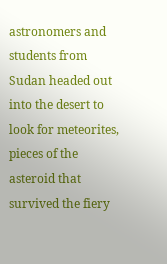astronomers and students from Sudan headed out into the desert to look for meteorites, pieces of the asteroid that survived the fiery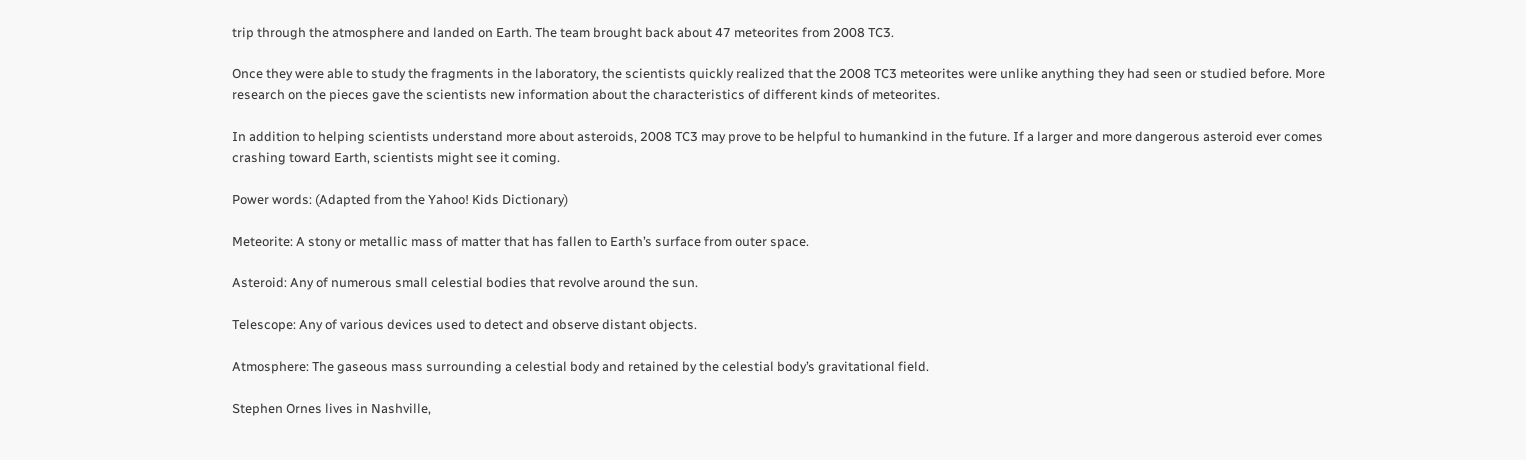trip through the atmosphere and landed on Earth. The team brought back about 47 meteorites from 2008 TC3.

Once they were able to study the fragments in the laboratory, the scientists quickly realized that the 2008 TC3 meteorites were unlike anything they had seen or studied before. More research on the pieces gave the scientists new information about the characteristics of different kinds of meteorites.

In addition to helping scientists understand more about asteroids, 2008 TC3 may prove to be helpful to humankind in the future. If a larger and more dangerous asteroid ever comes crashing toward Earth, scientists might see it coming.

Power words: (Adapted from the Yahoo! Kids Dictionary)

Meteorite: A stony or metallic mass of matter that has fallen to Earth’s surface from outer space.

Asteroid: Any of numerous small celestial bodies that revolve around the sun.

Telescope: Any of various devices used to detect and observe distant objects.

Atmosphere: The gaseous mass surrounding a celestial body and retained by the celestial body’s gravitational field.

Stephen Ornes lives in Nashville,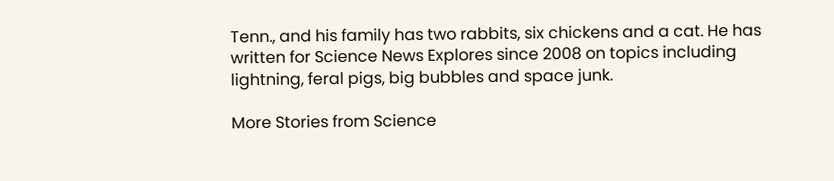Tenn., and his family has two rabbits, six chickens and a cat. He has written for Science News Explores since 2008 on topics including lightning, feral pigs, big bubbles and space junk.

More Stories from Science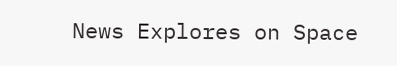News Explores on Space